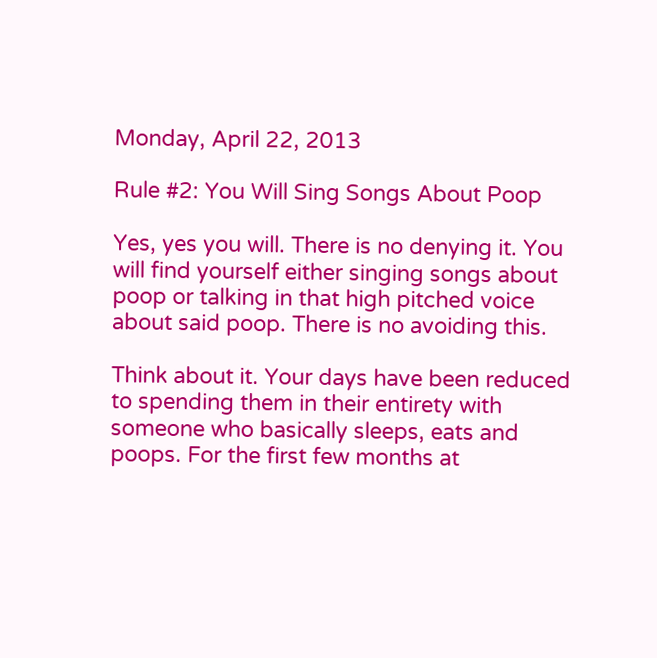Monday, April 22, 2013

Rule #2: You Will Sing Songs About Poop

Yes, yes you will. There is no denying it. You will find yourself either singing songs about poop or talking in that high pitched voice about said poop. There is no avoiding this.

Think about it. Your days have been reduced to spending them in their entirety with someone who basically sleeps, eats and poops. For the first few months at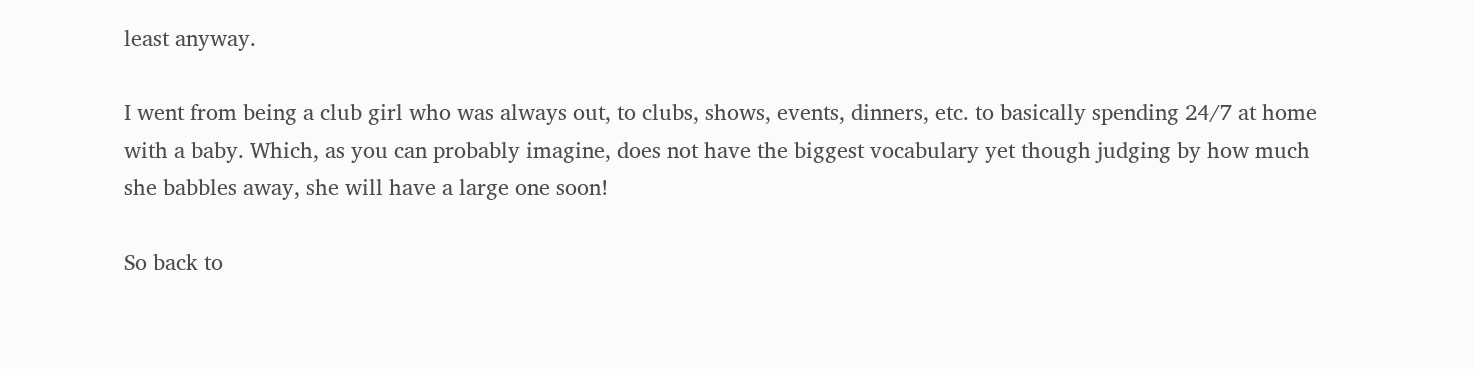least anyway.

I went from being a club girl who was always out, to clubs, shows, events, dinners, etc. to basically spending 24/7 at home with a baby. Which, as you can probably imagine, does not have the biggest vocabulary yet though judging by how much she babbles away, she will have a large one soon!

So back to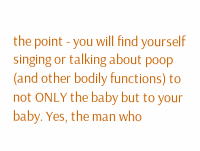the point - you will find yourself singing or talking about poop (and other bodily functions) to not ONLY the baby but to your baby. Yes, the man who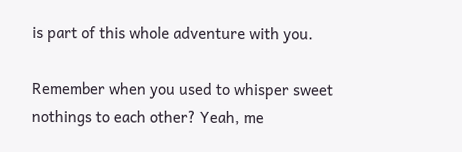is part of this whole adventure with you.

Remember when you used to whisper sweet nothings to each other? Yeah, me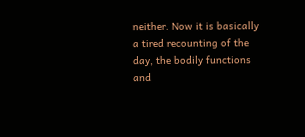neither. Now it is basically a tired recounting of the day, the bodily functions and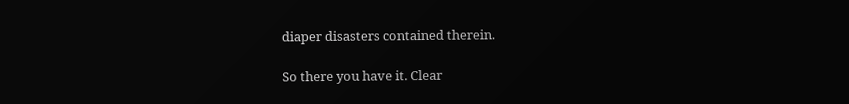diaper disasters contained therein.

So there you have it. Clear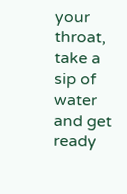your throat, take a sip of water and get ready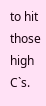to hit those high C`s.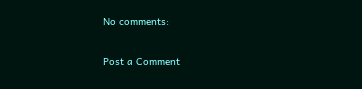No comments:

Post a Comment